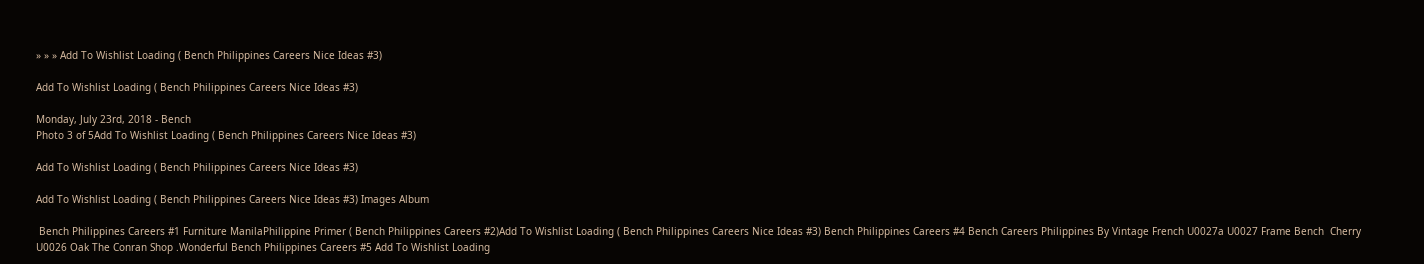» » » Add To Wishlist Loading ( Bench Philippines Careers Nice Ideas #3)

Add To Wishlist Loading ( Bench Philippines Careers Nice Ideas #3)

Monday, July 23rd, 2018 - Bench
Photo 3 of 5Add To Wishlist Loading ( Bench Philippines Careers Nice Ideas #3)

Add To Wishlist Loading ( Bench Philippines Careers Nice Ideas #3)

Add To Wishlist Loading ( Bench Philippines Careers Nice Ideas #3) Images Album

 Bench Philippines Careers #1 Furniture ManilaPhilippine Primer ( Bench Philippines Careers #2)Add To Wishlist Loading ( Bench Philippines Careers Nice Ideas #3) Bench Philippines Careers #4 Bench Careers Philippines By Vintage French U0027a U0027 Frame Bench  Cherry U0026 Oak The Conran Shop .Wonderful Bench Philippines Careers #5 Add To Wishlist Loading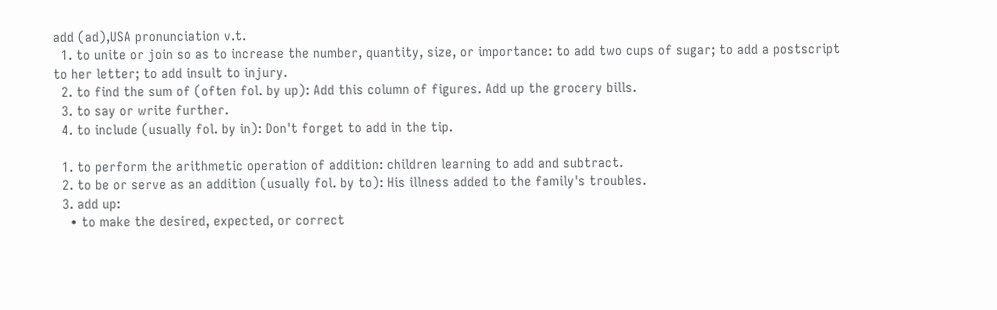add (ad),USA pronunciation v.t.
  1. to unite or join so as to increase the number, quantity, size, or importance: to add two cups of sugar; to add a postscript to her letter; to add insult to injury.
  2. to find the sum of (often fol. by up): Add this column of figures. Add up the grocery bills.
  3. to say or write further.
  4. to include (usually fol. by in): Don't forget to add in the tip.

  1. to perform the arithmetic operation of addition: children learning to add and subtract.
  2. to be or serve as an addition (usually fol. by to): His illness added to the family's troubles.
  3. add up:
    • to make the desired, expected, or correct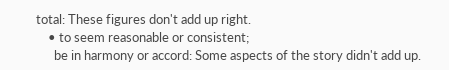total: These figures don't add up right.
    • to seem reasonable or consistent;
      be in harmony or accord: Some aspects of the story didn't add up.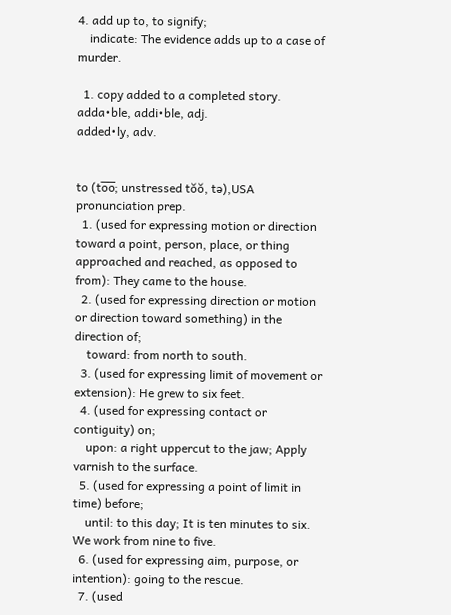4. add up to, to signify;
    indicate: The evidence adds up to a case of murder.

  1. copy added to a completed story.
adda•ble, addi•ble, adj.
added•ly, adv.


to (to̅o̅; unstressed tŏŏ, tə),USA pronunciation prep.
  1. (used for expressing motion or direction toward a point, person, place, or thing approached and reached, as opposed to from): They came to the house.
  2. (used for expressing direction or motion or direction toward something) in the direction of;
    toward: from north to south.
  3. (used for expressing limit of movement or extension): He grew to six feet.
  4. (used for expressing contact or contiguity) on;
    upon: a right uppercut to the jaw; Apply varnish to the surface.
  5. (used for expressing a point of limit in time) before;
    until: to this day; It is ten minutes to six. We work from nine to five.
  6. (used for expressing aim, purpose, or intention): going to the rescue.
  7. (used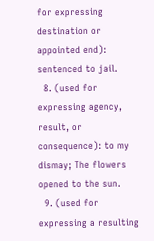for expressing destination or appointed end): sentenced to jail.
  8. (used for expressing agency, result, or consequence): to my dismay; The flowers opened to the sun.
  9. (used for expressing a resulting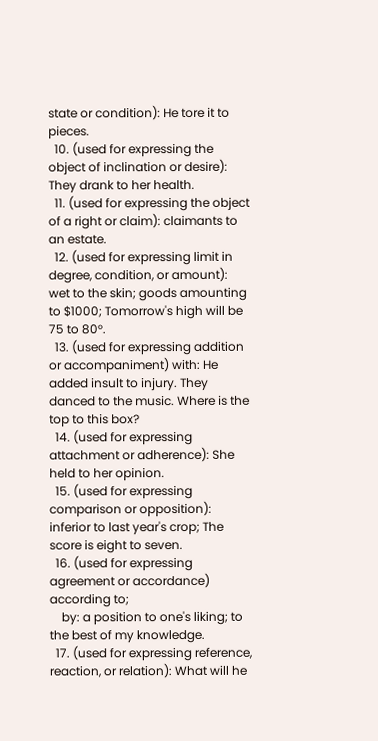state or condition): He tore it to pieces.
  10. (used for expressing the object of inclination or desire): They drank to her health.
  11. (used for expressing the object of a right or claim): claimants to an estate.
  12. (used for expressing limit in degree, condition, or amount): wet to the skin; goods amounting to $1000; Tomorrow's high will be 75 to 80°.
  13. (used for expressing addition or accompaniment) with: He added insult to injury. They danced to the music. Where is the top to this box?
  14. (used for expressing attachment or adherence): She held to her opinion.
  15. (used for expressing comparison or opposition): inferior to last year's crop; The score is eight to seven.
  16. (used for expressing agreement or accordance) according to;
    by: a position to one's liking; to the best of my knowledge.
  17. (used for expressing reference, reaction, or relation): What will he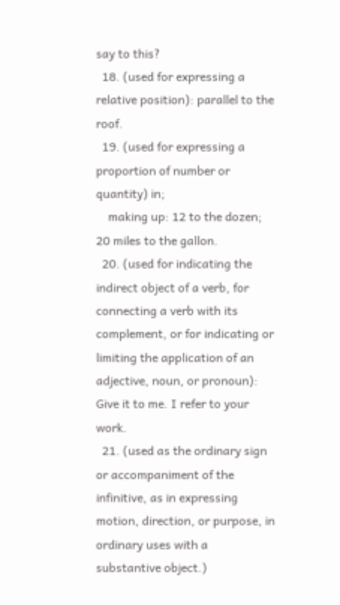say to this?
  18. (used for expressing a relative position): parallel to the roof.
  19. (used for expressing a proportion of number or quantity) in;
    making up: 12 to the dozen; 20 miles to the gallon.
  20. (used for indicating the indirect object of a verb, for connecting a verb with its complement, or for indicating or limiting the application of an adjective, noun, or pronoun): Give it to me. I refer to your work.
  21. (used as the ordinary sign or accompaniment of the infinitive, as in expressing motion, direction, or purpose, in ordinary uses with a substantive object.)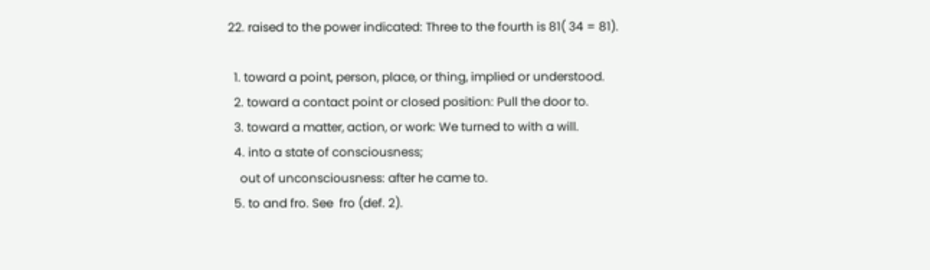22. raised to the power indicated: Three to the fourth is 81( 34 = 81).

  1. toward a point, person, place, or thing, implied or understood.
  2. toward a contact point or closed position: Pull the door to.
  3. toward a matter, action, or work: We turned to with a will.
  4. into a state of consciousness;
    out of unconsciousness: after he came to.
  5. to and fro. See  fro (def. 2).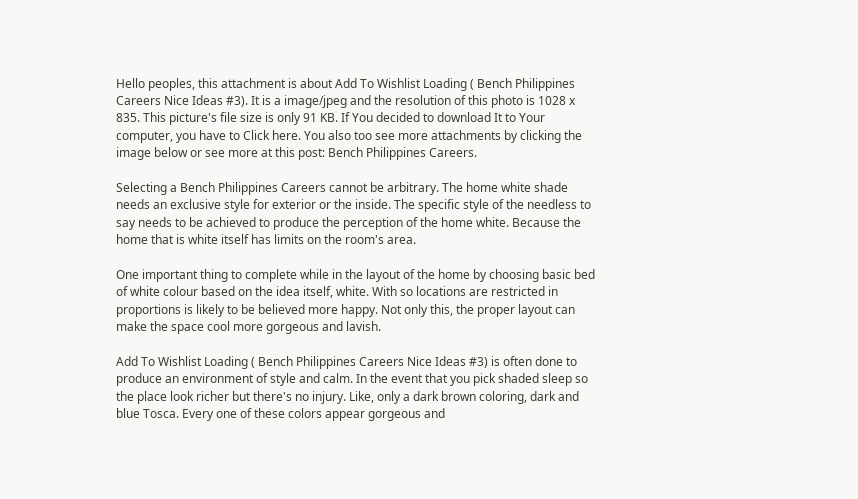Hello peoples, this attachment is about Add To Wishlist Loading ( Bench Philippines Careers Nice Ideas #3). It is a image/jpeg and the resolution of this photo is 1028 x 835. This picture's file size is only 91 KB. If You decided to download It to Your computer, you have to Click here. You also too see more attachments by clicking the image below or see more at this post: Bench Philippines Careers.

Selecting a Bench Philippines Careers cannot be arbitrary. The home white shade needs an exclusive style for exterior or the inside. The specific style of the needless to say needs to be achieved to produce the perception of the home white. Because the home that is white itself has limits on the room's area.

One important thing to complete while in the layout of the home by choosing basic bed of white colour based on the idea itself, white. With so locations are restricted in proportions is likely to be believed more happy. Not only this, the proper layout can make the space cool more gorgeous and lavish.

Add To Wishlist Loading ( Bench Philippines Careers Nice Ideas #3) is often done to produce an environment of style and calm. In the event that you pick shaded sleep so the place look richer but there's no injury. Like, only a dark brown coloring, dark and blue Tosca. Every one of these colors appear gorgeous and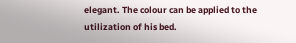elegant. The colour can be applied to the utilization of his bed.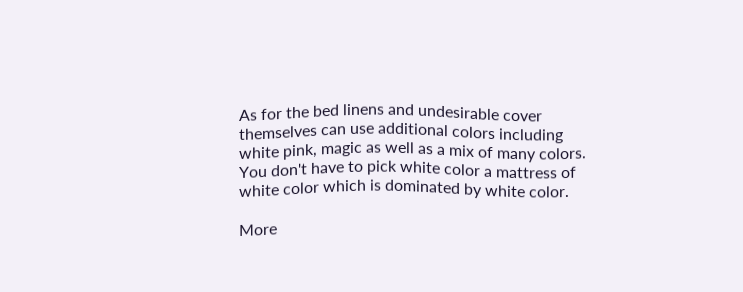As for the bed linens and undesirable cover themselves can use additional colors including white pink, magic as well as a mix of many colors. You don't have to pick white color a mattress of white color which is dominated by white color.

More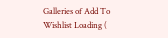Galleries of Add To Wishlist Loading (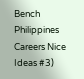Bench Philippines Careers Nice Ideas #3)